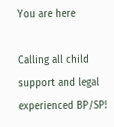You are here

Calling all child support and legal experienced BP/SP!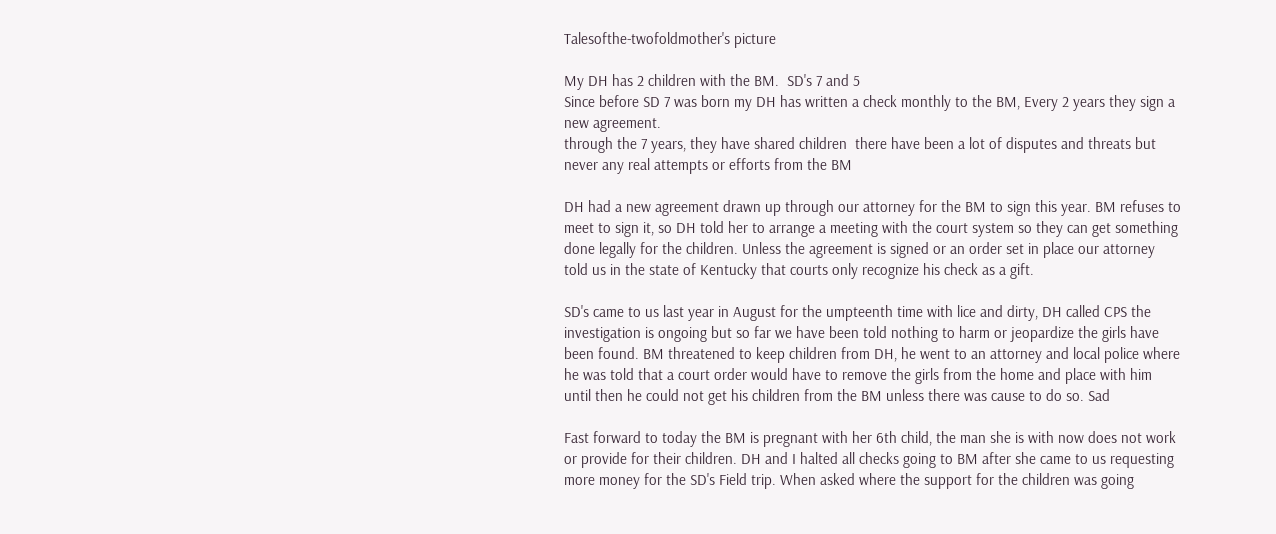Talesofthe-twofoldmother's picture

My DH has 2 children with the BM.  SD's 7 and 5
Since before SD 7 was born my DH has written a check monthly to the BM, Every 2 years they sign a new agreement.
through the 7 years, they have shared children  there have been a lot of disputes and threats but never any real attempts or efforts from the BM

DH had a new agreement drawn up through our attorney for the BM to sign this year. BM refuses to meet to sign it, so DH told her to arrange a meeting with the court system so they can get something done legally for the children. Unless the agreement is signed or an order set in place our attorney told us in the state of Kentucky that courts only recognize his check as a gift.

SD's came to us last year in August for the umpteenth time with lice and dirty, DH called CPS the investigation is ongoing but so far we have been told nothing to harm or jeopardize the girls have been found. BM threatened to keep children from DH, he went to an attorney and local police where he was told that a court order would have to remove the girls from the home and place with him until then he could not get his children from the BM unless there was cause to do so. Sad

Fast forward to today the BM is pregnant with her 6th child, the man she is with now does not work or provide for their children. DH and I halted all checks going to BM after she came to us requesting more money for the SD's Field trip. When asked where the support for the children was going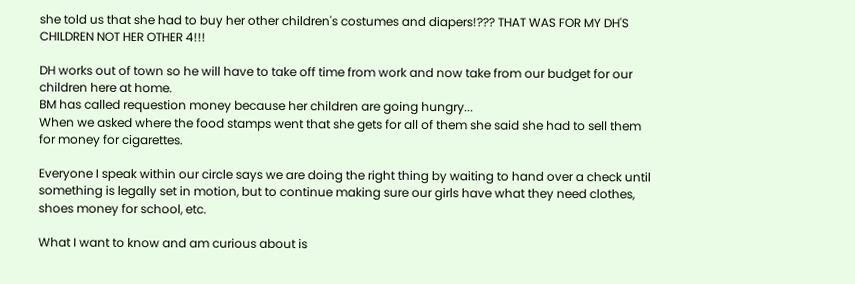she told us that she had to buy her other children's costumes and diapers!??? THAT WAS FOR MY DH'S CHILDREN NOT HER OTHER 4!!!

DH works out of town so he will have to take off time from work and now take from our budget for our children here at home.
BM has called requestion money because her children are going hungry...
When we asked where the food stamps went that she gets for all of them she said she had to sell them for money for cigarettes.

Everyone I speak within our circle says we are doing the right thing by waiting to hand over a check until something is legally set in motion, but to continue making sure our girls have what they need clothes, shoes money for school, etc.

What I want to know and am curious about is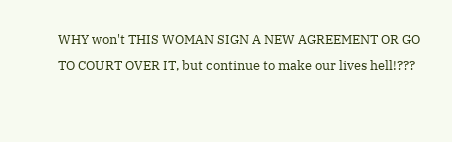WHY won't THIS WOMAN SIGN A NEW AGREEMENT OR GO TO COURT OVER IT, but continue to make our lives hell!???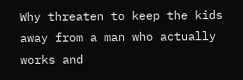Why threaten to keep the kids away from a man who actually works and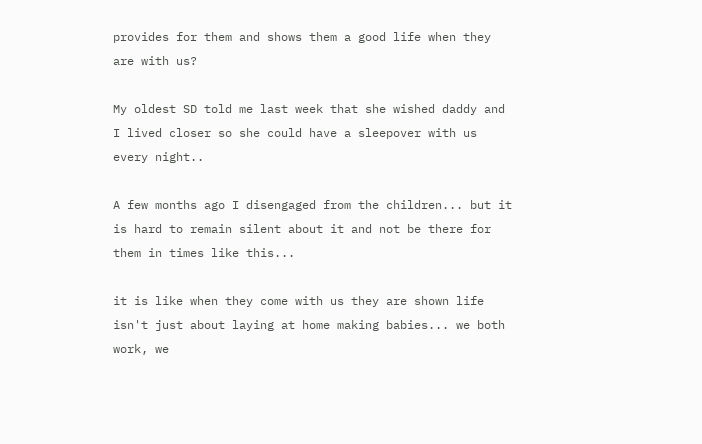provides for them and shows them a good life when they are with us?

My oldest SD told me last week that she wished daddy and I lived closer so she could have a sleepover with us every night..

A few months ago I disengaged from the children... but it is hard to remain silent about it and not be there for them in times like this...

it is like when they come with us they are shown life isn't just about laying at home making babies... we both work, we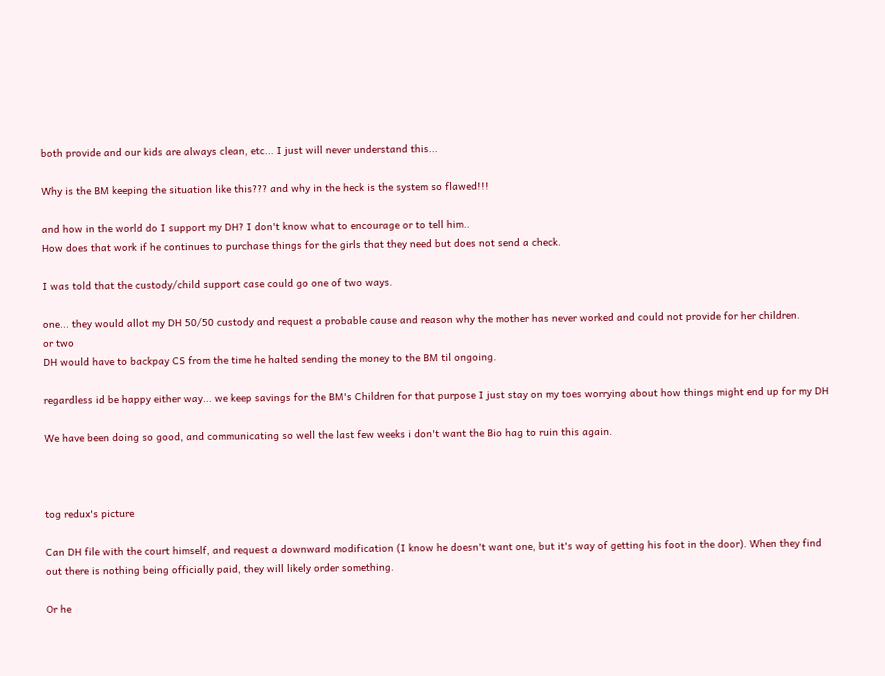both provide and our kids are always clean, etc... I just will never understand this...

Why is the BM keeping the situation like this??? and why in the heck is the system so flawed!!!

and how in the world do I support my DH? I don't know what to encourage or to tell him..
How does that work if he continues to purchase things for the girls that they need but does not send a check.

I was told that the custody/child support case could go one of two ways.

one... they would allot my DH 50/50 custody and request a probable cause and reason why the mother has never worked and could not provide for her children.
or two
DH would have to backpay CS from the time he halted sending the money to the BM til ongoing.

regardless id be happy either way... we keep savings for the BM's Children for that purpose I just stay on my toes worrying about how things might end up for my DH

We have been doing so good, and communicating so well the last few weeks i don't want the Bio hag to ruin this again.



tog redux's picture

Can DH file with the court himself, and request a downward modification (I know he doesn't want one, but it's way of getting his foot in the door). When they find out there is nothing being officially paid, they will likely order something.

Or he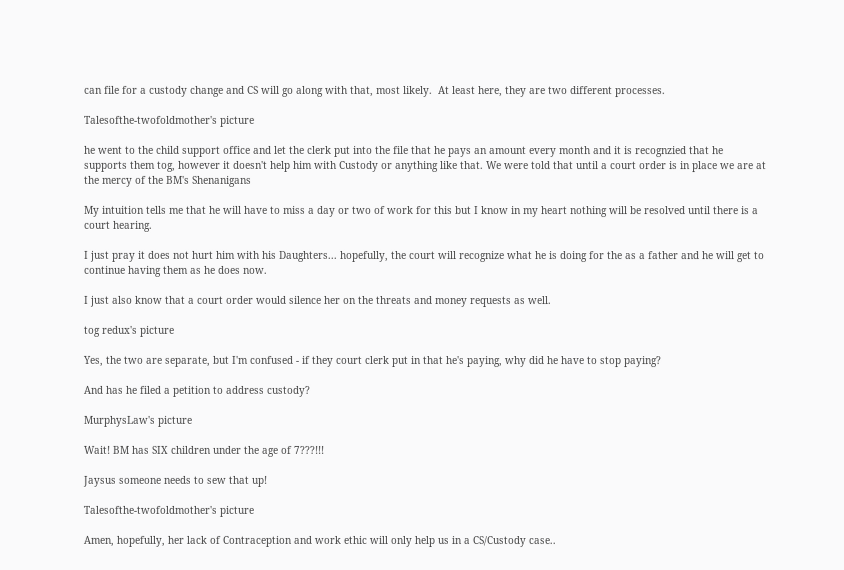can file for a custody change and CS will go along with that, most likely.  At least here, they are two different processes.

Talesofthe-twofoldmother's picture

he went to the child support office and let the clerk put into the file that he pays an amount every month and it is recognzied that he supports them tog, however it doesn't help him with Custody or anything like that. We were told that until a court order is in place we are at the mercy of the BM's Shenanigans

My intuition tells me that he will have to miss a day or two of work for this but I know in my heart nothing will be resolved until there is a court hearing.

I just pray it does not hurt him with his Daughters... hopefully, the court will recognize what he is doing for the as a father and he will get to continue having them as he does now.

I just also know that a court order would silence her on the threats and money requests as well.

tog redux's picture

Yes, the two are separate, but I'm confused - if they court clerk put in that he's paying, why did he have to stop paying?

And has he filed a petition to address custody?

MurphysLaw's picture

Wait! BM has SIX children under the age of 7???!!!

Jaysus someone needs to sew that up!

Talesofthe-twofoldmother's picture

Amen, hopefully, her lack of Contraception and work ethic will only help us in a CS/Custody case..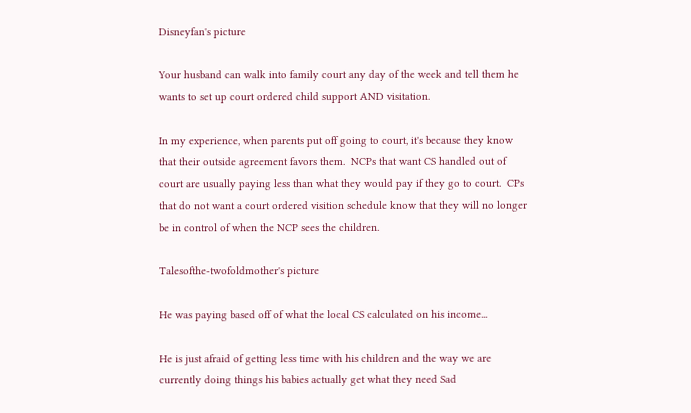Disneyfan's picture

Your husband can walk into family court any day of the week and tell them he wants to set up court ordered child support AND visitation.

In my experience, when parents put off going to court, it's because they know that their outside agreement favors them.  NCPs that want CS handled out of court are usually paying less than what they would pay if they go to court.  CPs that do not want a court ordered visition schedule know that they will no longer be in control of when the NCP sees the children.

Talesofthe-twofoldmother's picture

He was paying based off of what the local CS calculated on his income...

He is just afraid of getting less time with his children and the way we are currently doing things his babies actually get what they need Sad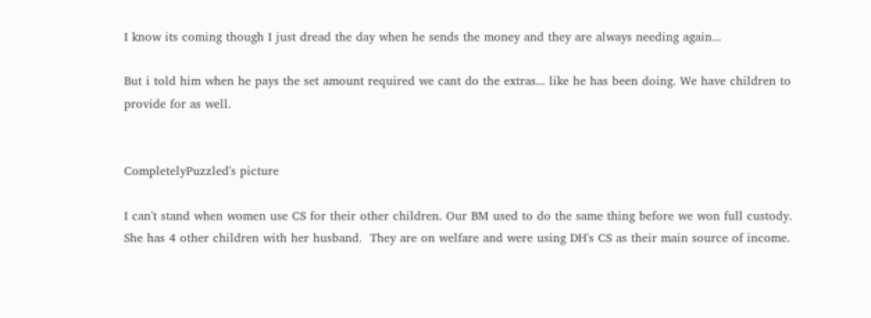I know its coming though I just dread the day when he sends the money and they are always needing again...

But i told him when he pays the set amount required we cant do the extras... like he has been doing. We have children to provide for as well.


CompletelyPuzzled's picture

I can't stand when women use CS for their other children. Our BM used to do the same thing before we won full custody.  She has 4 other children with her husband.  They are on welfare and were using DH's CS as their main source of income.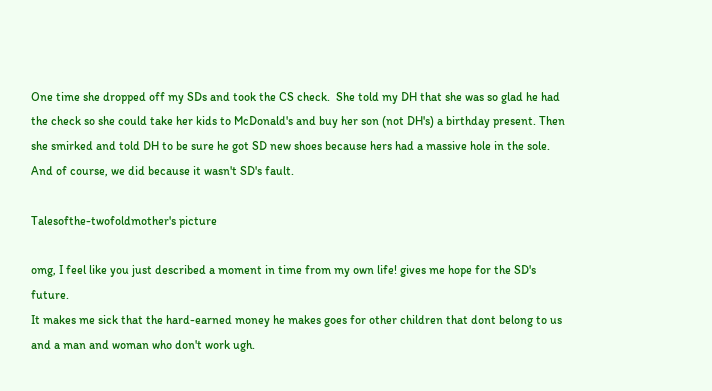One time she dropped off my SDs and took the CS check.  She told my DH that she was so glad he had the check so she could take her kids to McDonald's and buy her son (not DH's) a birthday present. Then she smirked and told DH to be sure he got SD new shoes because hers had a massive hole in the sole.  And of course, we did because it wasn't SD's fault.

Talesofthe-twofoldmother's picture

omg, I feel like you just described a moment in time from my own life! gives me hope for the SD's future.
It makes me sick that the hard-earned money he makes goes for other children that dont belong to us and a man and woman who don't work ugh.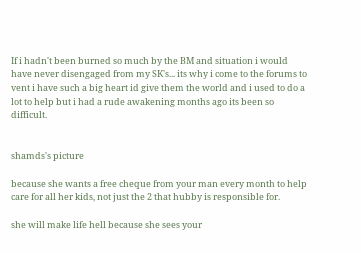If i hadn't been burned so much by the BM and situation i would have never disengaged from my SK's... its why i come to the forums to vent i have such a big heart id give them the world and i used to do a lot to help but i had a rude awakening months ago its been so difficult.


shamds's picture

because she wants a free cheque from your man every month to help care for all her kids, not just the 2 that hubby is responsible for.

she will make life hell because she sees your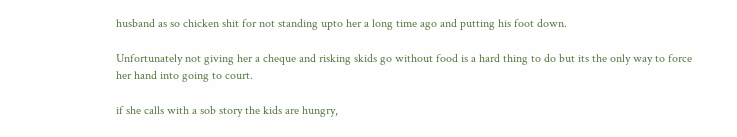husband as so chicken shit for not standing upto her a long time ago and putting his foot down.

Unfortunately not giving her a cheque and risking skids go without food is a hard thing to do but its the only way to force her hand into going to court.

if she calls with a sob story the kids are hungry,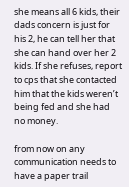she means all 6 kids, their dads concern is just for his 2, he can tell her that she can hand over her 2 kids. If she refuses, report to cps that she contacted him that the kids weren’t being fed and she had no money.

from now on any communication needs to have a paper trail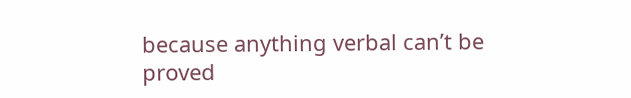because anything verbal can’t be proved